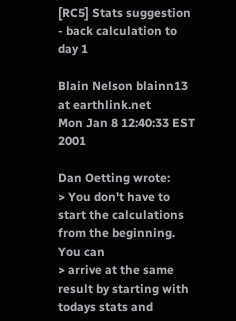[RC5] Stats suggestion - back calculation to day 1

Blain Nelson blainn13 at earthlink.net
Mon Jan 8 12:40:33 EST 2001

Dan Oetting wrote:
> You don't have to start the calculations from the beginning. You can
> arrive at the same result by starting with todays stats and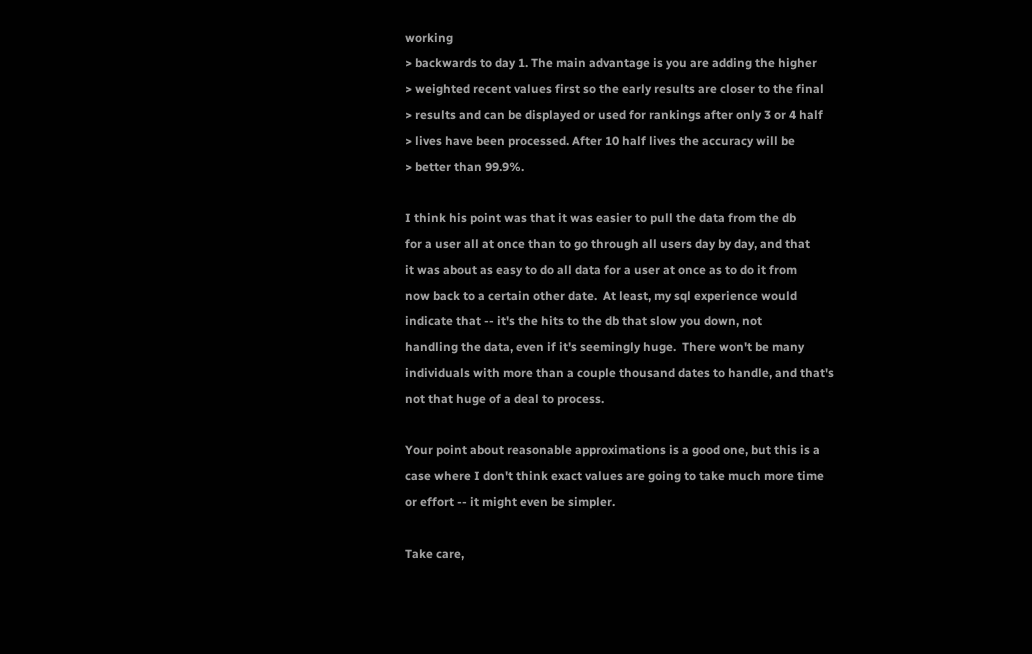working
> backwards to day 1. The main advantage is you are adding the higher
> weighted recent values first so the early results are closer to the final
> results and can be displayed or used for rankings after only 3 or 4 half
> lives have been processed. After 10 half lives the accuracy will be
> better than 99.9%.

I think his point was that it was easier to pull the data from the db
for a user all at once than to go through all users day by day, and that
it was about as easy to do all data for a user at once as to do it from
now back to a certain other date.  At least, my sql experience would
indicate that -- it's the hits to the db that slow you down, not
handling the data, even if it's seemingly huge.  There won't be many
individuals with more than a couple thousand dates to handle, and that's
not that huge of a deal to process.

Your point about reasonable approximations is a good one, but this is a
case where I don't think exact values are going to take much more time
or effort -- it might even be simpler.

Take care,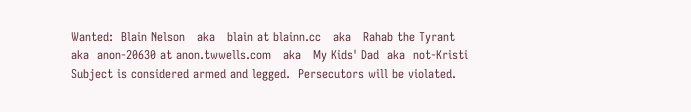Wanted:  Blain Nelson   aka   blain at blainn.cc   aka   Rahab the Tyrant
aka  anon-20630 at anon.twwells.com   aka   My Kids' Dad  aka  not-Kristi
Subject is considered armed and legged.  Persecutors will be violated.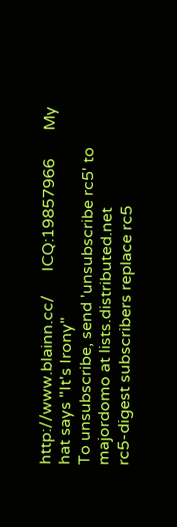http://www.blainn.cc/      ICQ:19857966       My hat says "It's Irony"
To unsubscribe, send 'unsubscribe rc5' to majordomo at lists.distributed.net
rc5-digest subscribers replace rc5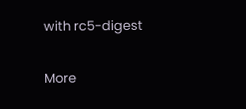with rc5-digest

More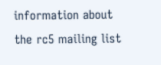information about the rc5 mailing list